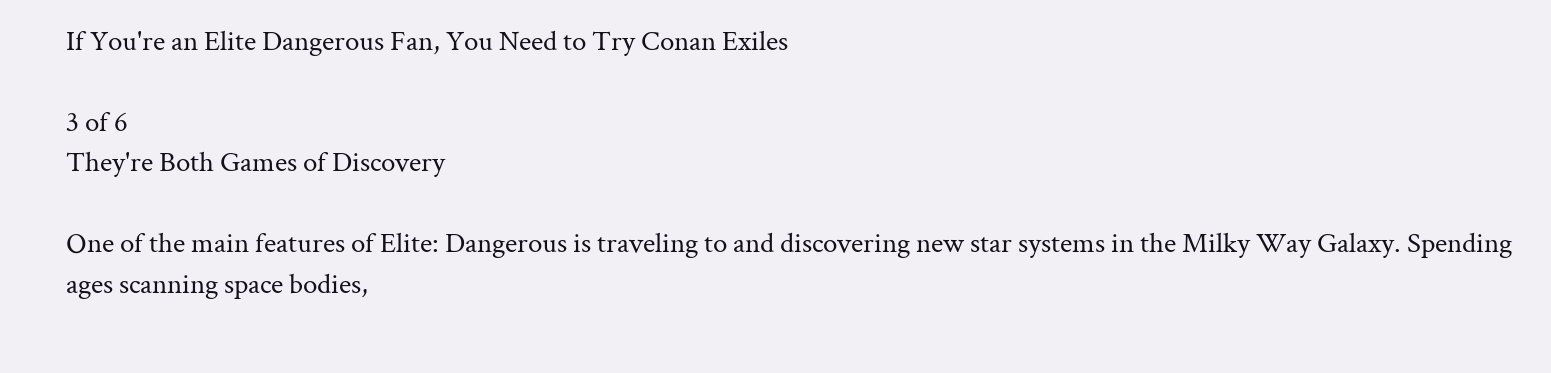If You're an Elite Dangerous Fan, You Need to Try Conan Exiles

3 of 6
They're Both Games of Discovery

One of the main features of Elite: Dangerous is traveling to and discovering new star systems in the Milky Way Galaxy. Spending ages scanning space bodies,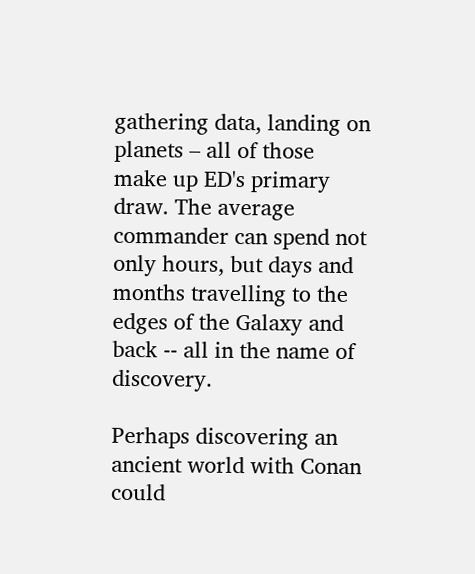gathering data, landing on planets – all of those make up ED's primary draw. The average commander can spend not only hours, but days and months travelling to the edges of the Galaxy and back -- all in the name of discovery.

Perhaps discovering an ancient world with Conan could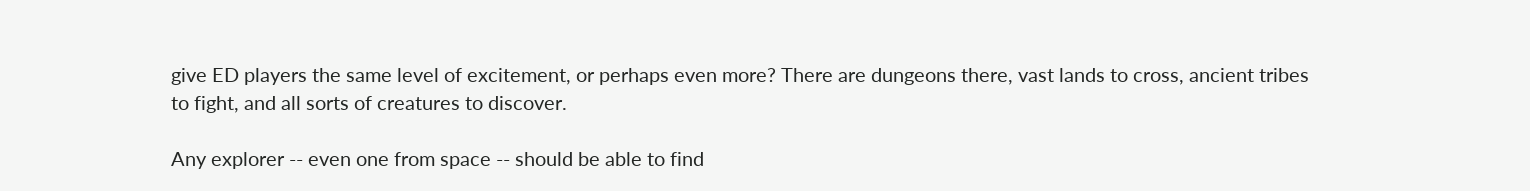give ED players the same level of excitement, or perhaps even more? There are dungeons there, vast lands to cross, ancient tribes to fight, and all sorts of creatures to discover.

Any explorer -- even one from space -- should be able to find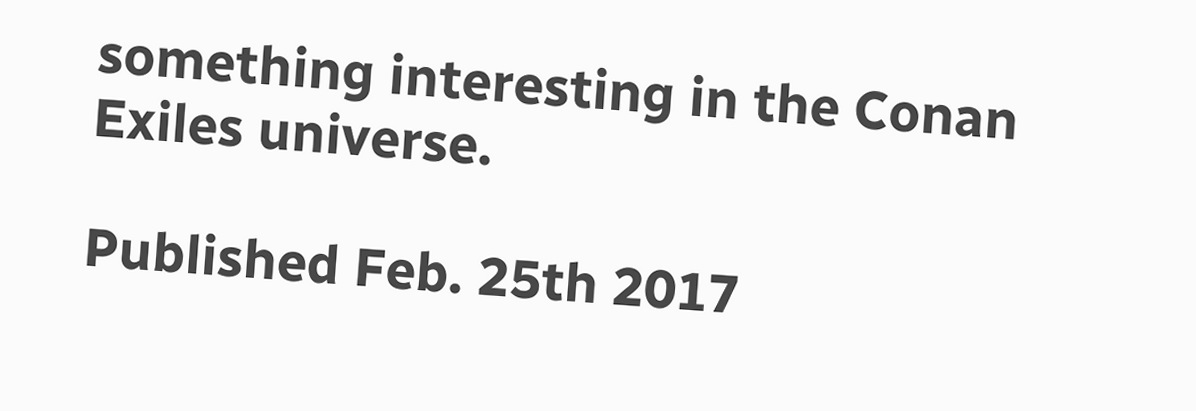something interesting in the Conan Exiles universe.

Published Feb. 25th 2017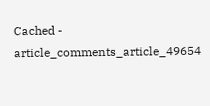Cached - article_comments_article_49654